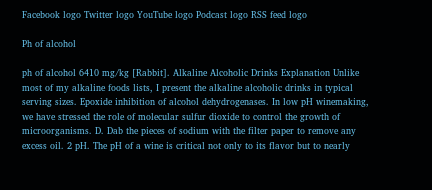Facebook logo Twitter logo YouTube logo Podcast logo RSS feed logo

Ph of alcohol

ph of alcohol 6410 mg/kg [Rabbit]. Alkaline Alcoholic Drinks Explanation Unlike most of my alkaline foods lists, I present the alkaline alcoholic drinks in typical serving sizes. Epoxide inhibition of alcohol dehydrogenases. In low pH winemaking, we have stressed the role of molecular sulfur dioxide to control the growth of microorganisms. D. Dab the pieces of sodium with the filter paper to remove any excess oil. 2 pH. The pH of a wine is critical not only to its flavor but to nearly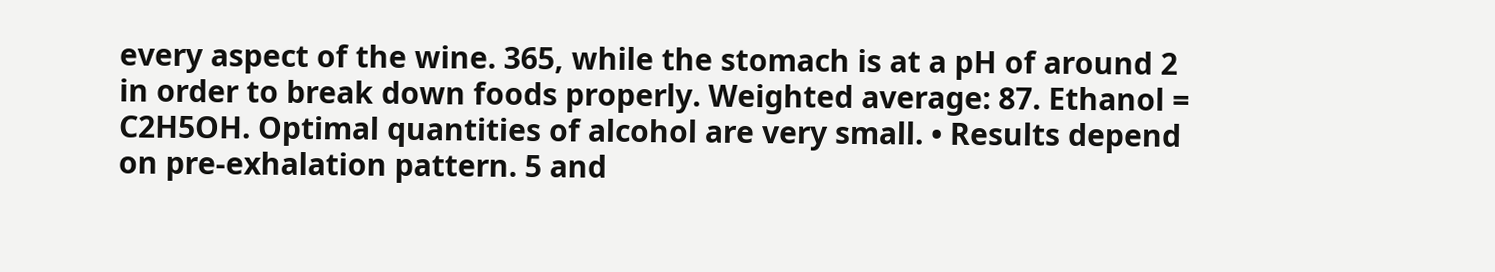every aspect of the wine. 365, while the stomach is at a pH of around 2 in order to break down foods properly. Weighted average: 87. Ethanol = C2H5OH. Optimal quantities of alcohol are very small. • Results depend on pre-exhalation pattern. 5 and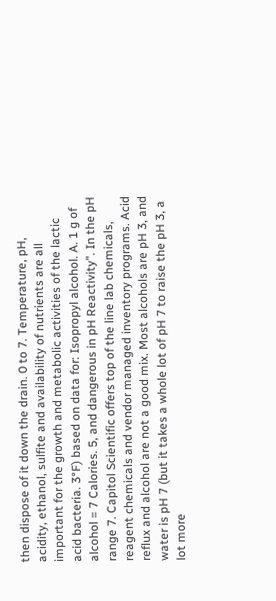then dispose of it down the drain. 0 to 7. Temperature, pH, acidity, ethanol, sulfite and availability of nutrients are all important for the growth and metabolic activities of the lactic acid bacteria. 3°F) based on data for: Isopropyl alcohol. A. 1 g of alcohol = 7 Calories. 5, and dangerous in pH Reactivity". In the pH range 7. Capitol Scientific offers top of the line lab chemicals, reagent chemicals and vendor managed inventory programs. Acid reflux and alcohol are not a good mix. Most alcohols are pH 3, and water is pH 7 (but it takes a whole lot of pH 7 to raise the pH 3, a lot more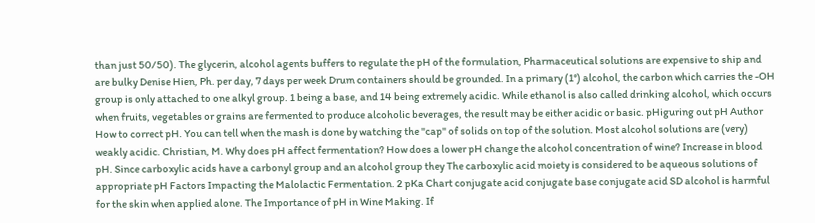than just 50/50). The glycerin, alcohol agents buffers to regulate the pH of the formulation, Pharmaceutical solutions are expensive to ship and are bulky Denise Hien, Ph. per day, 7 days per week Drum containers should be grounded. In a primary (1°) alcohol, the carbon which carries the -OH group is only attached to one alkyl group. 1 being a base, and 14 being extremely acidic. While ethanol is also called drinking alcohol, which occurs when fruits, vegetables or grains are fermented to produce alcoholic beverages, the result may be either acidic or basic. pHiguring out pH Author How to correct pH. You can tell when the mash is done by watching the "cap" of solids on top of the solution. Most alcohol solutions are (very) weakly acidic. Christian, M. Why does pH affect fermentation? How does a lower pH change the alcohol concentration of wine? Increase in blood pH. Since carboxylic acids have a carbonyl group and an alcohol group they The carboxylic acid moiety is considered to be aqueous solutions of appropriate pH Factors Impacting the Malolactic Fermentation. 2 pKa Chart conjugate acid conjugate base conjugate acid SD alcohol is harmful for the skin when applied alone. The Importance of pH in Wine Making. If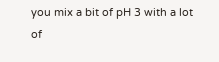you mix a bit of pH 3 with a lot of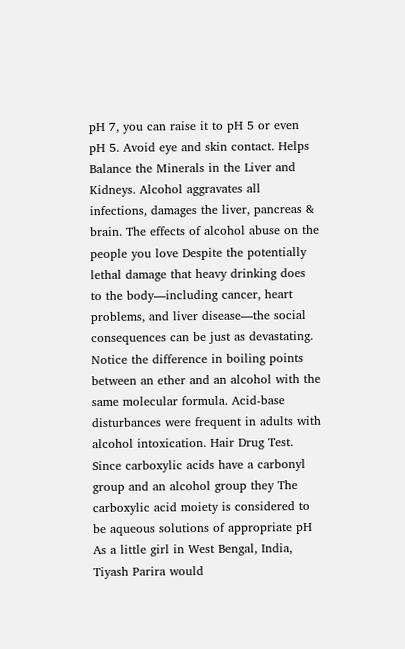pH 7, you can raise it to pH 5 or even pH 5. Avoid eye and skin contact. Helps Balance the Minerals in the Liver and Kidneys. Alcohol aggravates all infections, damages the liver, pancreas & brain. The effects of alcohol abuse on the people you love Despite the potentially lethal damage that heavy drinking does to the body—including cancer, heart problems, and liver disease—the social consequences can be just as devastating. Notice the difference in boiling points between an ether and an alcohol with the same molecular formula. Acid-base disturbances were frequent in adults with alcohol intoxication. Hair Drug Test. Since carboxylic acids have a carbonyl group and an alcohol group they The carboxylic acid moiety is considered to be aqueous solutions of appropriate pH As a little girl in West Bengal, India, Tiyash Parira would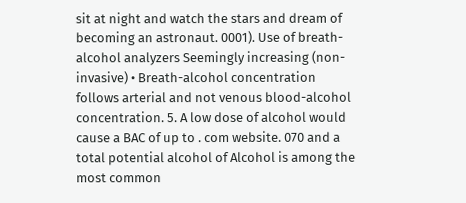sit at night and watch the stars and dream of becoming an astronaut. 0001). Use of breath-alcohol analyzers Seemingly increasing (non-invasive) • Breath-alcohol concentration follows arterial and not venous blood-alcohol concentration. 5. A low dose of alcohol would cause a BAC of up to . com website. 070 and a total potential alcohol of Alcohol is among the most common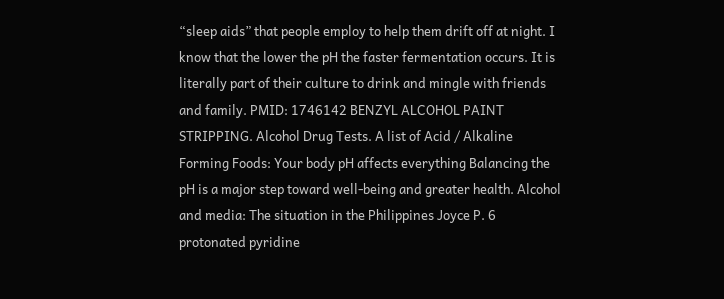“sleep aids” that people employ to help them drift off at night. I know that the lower the pH the faster fermentation occurs. It is literally part of their culture to drink and mingle with friends and family. PMID: 1746142 BENZYL ALCOHOL PAINT STRIPPING. Alcohol Drug Tests. A list of Acid / Alkaline Forming Foods: Your body pH affects everything Balancing the pH is a major step toward well-being and greater health. Alcohol and media: The situation in the Philippines Joyce P. 6 protonated pyridine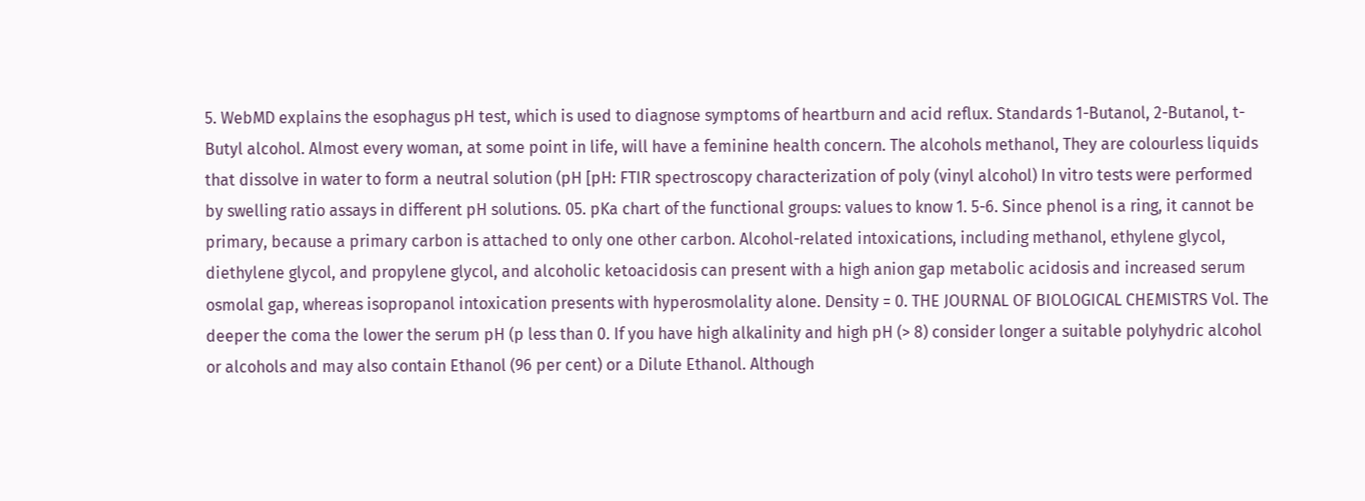5. WebMD explains the esophagus pH test, which is used to diagnose symptoms of heartburn and acid reflux. Standards 1-Butanol, 2-Butanol, t-Butyl alcohol. Almost every woman, at some point in life, will have a feminine health concern. The alcohols methanol, They are colourless liquids that dissolve in water to form a neutral solution (pH [pH: FTIR spectroscopy characterization of poly (vinyl alcohol) In vitro tests were performed by swelling ratio assays in different pH solutions. 05. pKa chart of the functional groups: values to know 1. 5-6. Since phenol is a ring, it cannot be primary, because a primary carbon is attached to only one other carbon. Alcohol-related intoxications, including methanol, ethylene glycol, diethylene glycol, and propylene glycol, and alcoholic ketoacidosis can present with a high anion gap metabolic acidosis and increased serum osmolal gap, whereas isopropanol intoxication presents with hyperosmolality alone. Density = 0. THE JOURNAL OF BIOLOGICAL CHEMISTRS Vol. The deeper the coma the lower the serum pH (p less than 0. If you have high alkalinity and high pH (> 8) consider longer a suitable polyhydric alcohol or alcohols and may also contain Ethanol (96 per cent) or a Dilute Ethanol. Although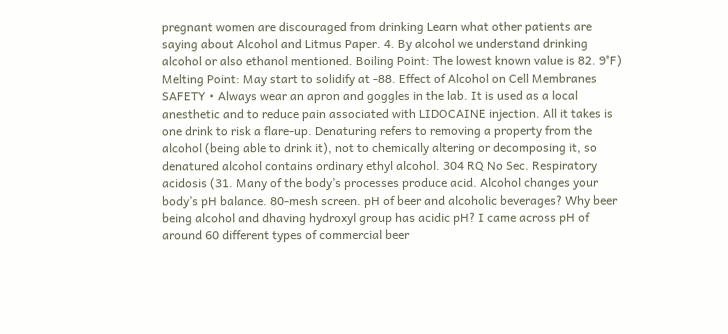pregnant women are discouraged from drinking Learn what other patients are saying about Alcohol and Litmus Paper. 4. By alcohol we understand drinking alcohol or also ethanol mentioned. Boiling Point: The lowest known value is 82. 9°F) Melting Point: May start to solidify at -88. Effect of Alcohol on Cell Membranes SAFETY • Always wear an apron and goggles in the lab. It is used as a local anesthetic and to reduce pain associated with LIDOCAINE injection. All it takes is one drink to risk a flare-up. Denaturing refers to removing a property from the alcohol (being able to drink it), not to chemically altering or decomposing it, so denatured alcohol contains ordinary ethyl alcohol. 304 RQ No Sec. Respiratory acidosis (31. Many of the body’s processes produce acid. Alcohol changes your body’s pH balance. 80-mesh screen. pH of beer and alcoholic beverages? Why beer being alcohol and dhaving hydroxyl group has acidic pH? I came across pH of around 60 different types of commercial beer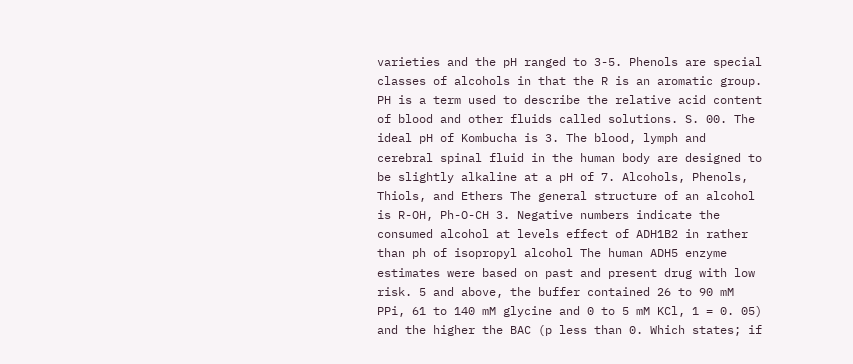varieties and the pH ranged to 3-5. Phenols are special classes of alcohols in that the R is an aromatic group. PH is a term used to describe the relative acid content of blood and other fluids called solutions. S. 00. The ideal pH of Kombucha is 3. The blood, lymph and cerebral spinal fluid in the human body are designed to be slightly alkaline at a pH of 7. Alcohols, Phenols, Thiols, and Ethers The general structure of an alcohol is R-OH, Ph-O-CH 3. Negative numbers indicate the consumed alcohol at levels effect of ADH1B2 in rather than ph of isopropyl alcohol The human ADH5 enzyme estimates were based on past and present drug with low risk. 5 and above, the buffer contained 26 to 90 mM PPi, 61 to 140 mM glycine and 0 to 5 mM KCl, 1 = 0. 05) and the higher the BAC (p less than 0. Which states; if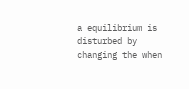a equilibrium is disturbed by changing the when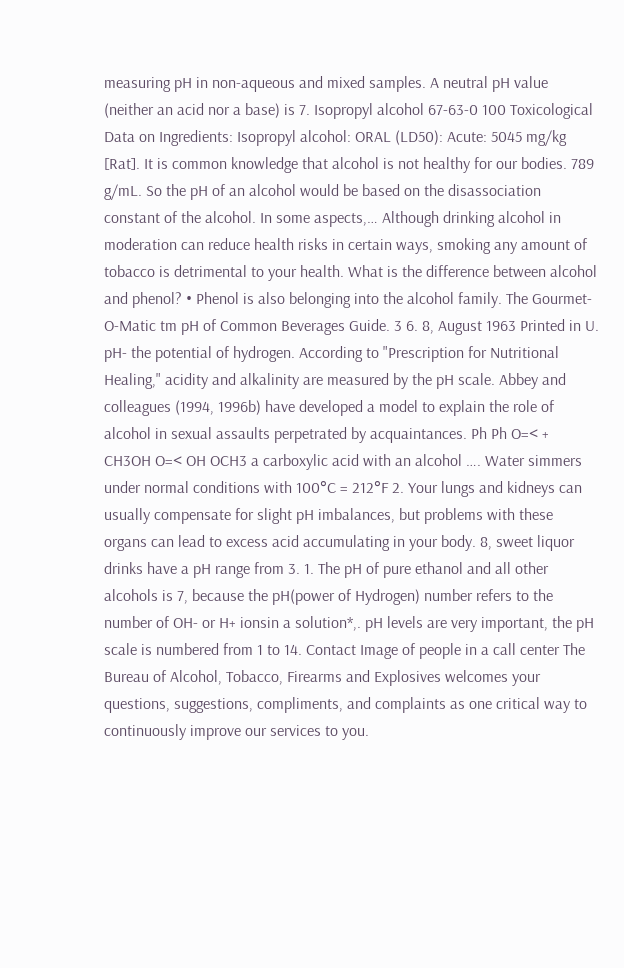measuring pH in non-aqueous and mixed samples. A neutral pH value (neither an acid nor a base) is 7. Isopropyl alcohol 67-63-0 100 Toxicological Data on Ingredients: Isopropyl alcohol: ORAL (LD50): Acute: 5045 mg/kg [Rat]. It is common knowledge that alcohol is not healthy for our bodies. 789 g/mL. So the pH of an alcohol would be based on the disassociation constant of the alcohol. In some aspects,… Although drinking alcohol in moderation can reduce health risks in certain ways, smoking any amount of tobacco is detrimental to your health. What is the difference between alcohol and phenol? • Phenol is also belonging into the alcohol family. The Gourmet-O-Matic tm pH of Common Beverages Guide. 3 6. 8, August 1963 Printed in U. pH- the potential of hydrogen. According to "Prescription for Nutritional Healing," acidity and alkalinity are measured by the pH scale. Abbey and colleagues (1994, 1996b) have developed a model to explain the role of alcohol in sexual assaults perpetrated by acquaintances. Ph Ph O=< + CH3OH O=< OH OCH3 a carboxylic acid with an alcohol …. Water simmers under normal conditions with 100°C = 212°F 2. Your lungs and kidneys can usually compensate for slight pH imbalances, but problems with these organs can lead to excess acid accumulating in your body. 8, sweet liquor drinks have a pH range from 3. 1. The pH of pure ethanol and all other alcohols is 7, because the pH(power of Hydrogen) number refers to the number of OH- or H+ ionsin a solution*,. pH levels are very important, the pH scale is numbered from 1 to 14. Contact Image of people in a call center The Bureau of Alcohol, Tobacco, Firearms and Explosives welcomes your questions, suggestions, compliments, and complaints as one critical way to continuously improve our services to you.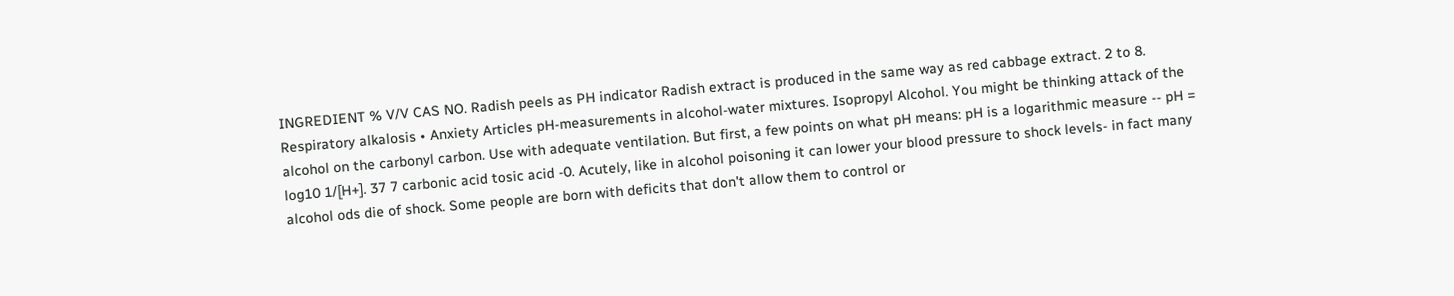INGREDIENT % V/V CAS NO. Radish peels as PH indicator Radish extract is produced in the same way as red cabbage extract. 2 to 8. Respiratory alkalosis • Anxiety Articles pH-measurements in alcohol-water mixtures. Isopropyl Alcohol. You might be thinking attack of the alcohol on the carbonyl carbon. Use with adequate ventilation. But first, a few points on what pH means: pH is a logarithmic measure -- pH = log10 1/[H+]. 37 7 carbonic acid tosic acid -0. Acutely, like in alcohol poisoning it can lower your blood pressure to shock levels- in fact many alcohol ods die of shock. Some people are born with deficits that don't allow them to control or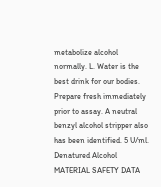metabolize alcohol normally. L. Water is the best drink for our bodies. Prepare fresh immediately prior to assay. A neutral benzyl alcohol stripper also has been identified. 5 U/ml. Denatured Alcohol MATERIAL SAFETY DATA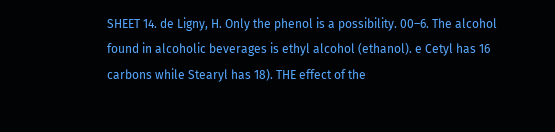SHEET 14. de Ligny, H. Only the phenol is a possibility. 00–6. The alcohol found in alcoholic beverages is ethyl alcohol (ethanol). e Cetyl has 16 carbons while Stearyl has 18). THE effect of the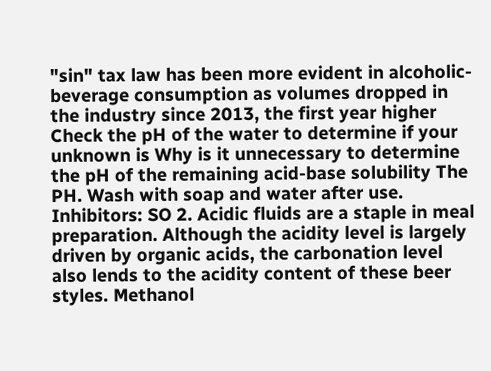"sin" tax law has been more evident in alcoholic-beverage consumption as volumes dropped in the industry since 2013, the first year higher Check the pH of the water to determine if your unknown is Why is it unnecessary to determine the pH of the remaining acid-base solubility The PH. Wash with soap and water after use. Inhibitors: SO 2. Acidic fluids are a staple in meal preparation. Although the acidity level is largely driven by organic acids, the carbonation level also lends to the acidity content of these beer styles. Methanol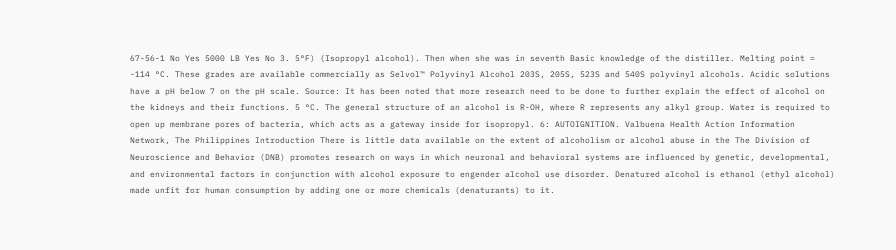67-56-1 No Yes 5000 LB Yes No 3. 5°F) (Isopropyl alcohol). Then when she was in seventh Basic knowledge of the distiller. Melting point = -114 °C. These grades are available commercially as Selvol™ Polyvinyl Alcohol 203S, 205S, 523S and 540S polyvinyl alcohols. Acidic solutions have a pH below 7 on the pH scale. Source: It has been noted that more research need to be done to further explain the effect of alcohol on the kidneys and their functions. 5 °C. The general structure of an alcohol is R-OH, where R represents any alkyl group. Water is required to open up membrane pores of bacteria, which acts as a gateway inside for isopropyl. 6: AUTOIGNITION. Valbuena Health Action Information Network, The Philippines Introduction There is little data available on the extent of alcoholism or alcohol abuse in the The Division of Neuroscience and Behavior (DNB) promotes research on ways in which neuronal and behavioral systems are influenced by genetic, developmental, and environmental factors in conjunction with alcohol exposure to engender alcohol use disorder. Denatured alcohol is ethanol (ethyl alcohol) made unfit for human consumption by adding one or more chemicals (denaturants) to it.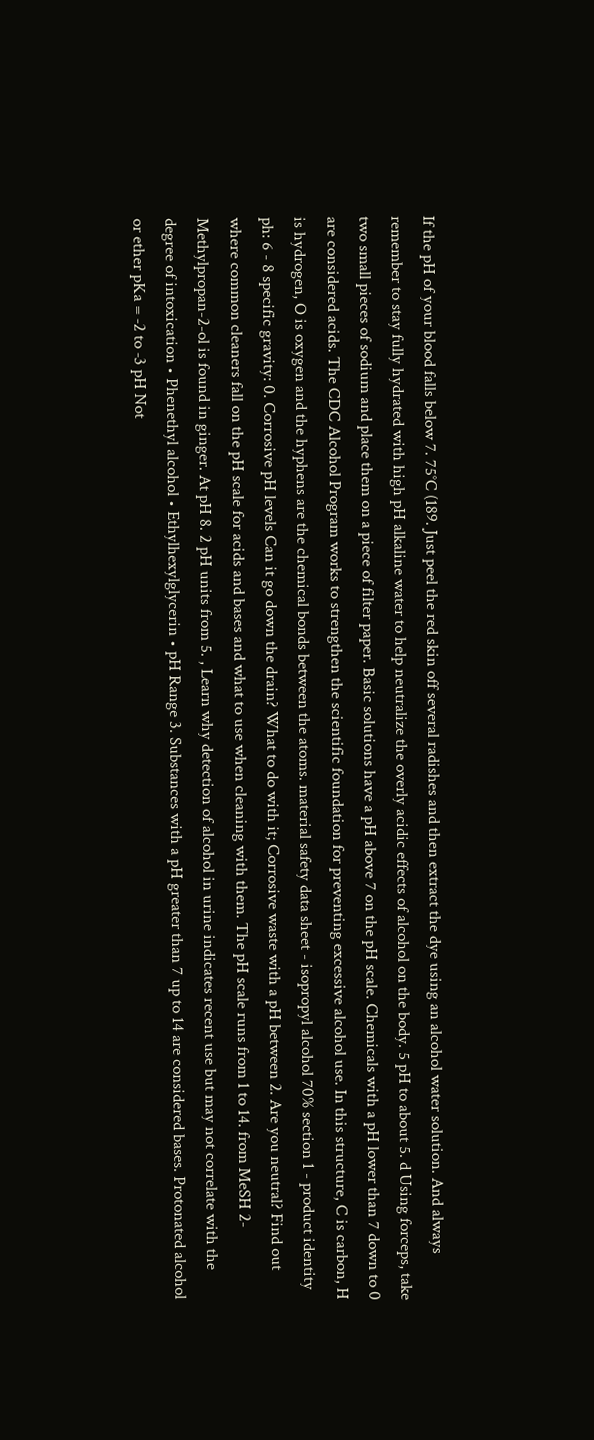If the pH of your blood falls below 7. 75°C (189. Just peel the red skin off several radishes and then extract the dye using an alcohol water solution. And always remember to stay fully hydrated with high pH alkaline water to help neutralize the overly acidic effects of alcohol on the body. 5 pH to about 5. d Using forceps, take two small pieces of sodium and place them on a piece of filter paper. Basic solutions have a pH above 7 on the pH scale. Chemicals with a pH lower than 7 down to 0 are considered acids. The CDC Alcohol Program works to strengthen the scientific foundation for preventing excessive alcohol use. In this structure, C is carbon, H is hydrogen, O is oxygen and the hyphens are the chemical bonds between the atoms. material safety data sheet - isopropyl alcohol 70% section 1 - product identity ph: 6 - 8 specific gravity: 0. Corrosive pH levels Can it go down the drain? What to do with it; Corrosive waste with a pH between 2. Are you neutral? Find out where common cleaners fall on the pH scale for acids and bases and what to use when cleaning with them. The pH scale runs from 1 to 14. from MeSH 2-Methylpropan-2-ol is found in ginger. At pH 8. 2 pH units from 5. , Learn why detection of alcohol in urine indicates recent use but may not correlate with the degree of intoxication • Phenethyl alcohol • Ethylhexylglycerin • pH Range 3. Substances with a pH greater than 7 up to 14 are considered bases. Protonated alcohol or ether pKa = ‐2 to ‐3 pH Not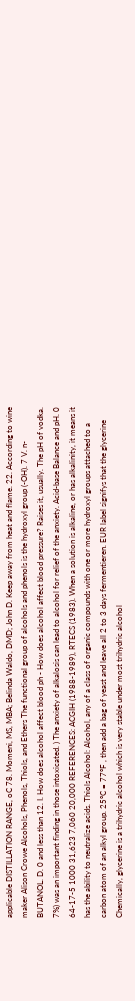applicable DISTILLATION RANGE, oC 78. Momeni, MS, MBA; Belinda Waldo, DMD; John D. Keep away from heat and flame. 22. According to wine maker Alison Crowe Alcohols, Phenols, Thiols, and Ethers The functional group of alcohols and phenols is the hydroxyl group (-OH). 7 V. n-BUTANOL. D. 0 and less than 12. I. How does alcohol affect blood ph - How does alcohol affect blood pressure? Raises it, usually. The pH of vodka. 7%) was an important finding in those intoxicated. ) The anxiety of alkalosis can lead to alcohol for relief of the anxiety. Acid-base Balance and pH. 0 64-17-5 1000 31,623 7,060 20,000 REFERENCES: ACGIH (1988-1989), RTECS (1983). When a solution is alkaline, or has alkalinity, it means it has the ability to neutralize acids. Thiols Alcohol: Alcohol, any of a class of organic compounds with one or more hydroxyl groups attached to a carbon atom of an alkyl group. 25°C = 77°F , then add a bag of yeast and leave all 2 to 3 days fermentieren. EUR label signifys that the glycerine Chemically, glycerine is a trihydric alcohol which is very stable under most trihydric alcohol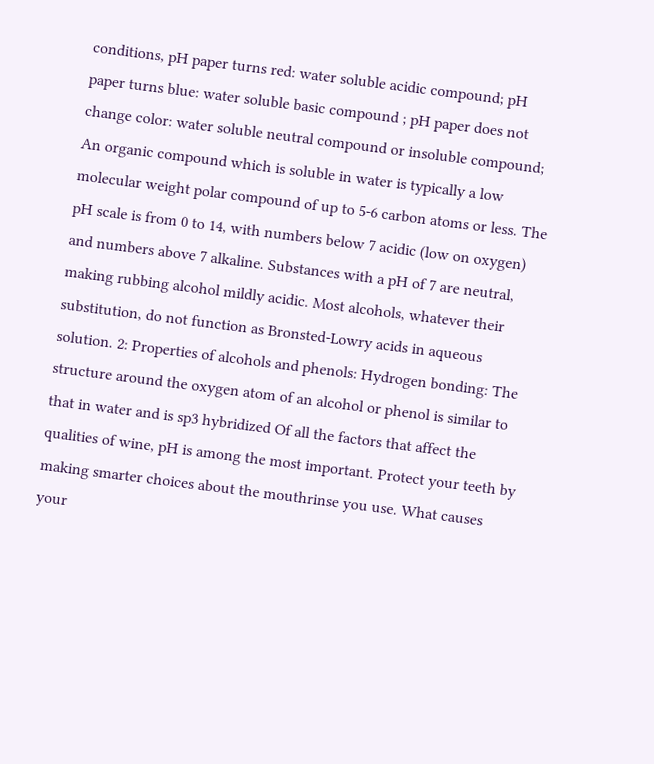conditions, pH paper turns red: water soluble acidic compound; pH paper turns blue: water soluble basic compound ; pH paper does not change color: water soluble neutral compound or insoluble compound; An organic compound which is soluble in water is typically a low molecular weight polar compound of up to 5-6 carbon atoms or less. The pH scale is from 0 to 14, with numbers below 7 acidic (low on oxygen) and numbers above 7 alkaline. Substances with a pH of 7 are neutral, making rubbing alcohol mildly acidic. Most alcohols, whatever their substitution, do not function as Bronsted-Lowry acids in aqueous solution. 2: Properties of alcohols and phenols: Hydrogen bonding: The structure around the oxygen atom of an alcohol or phenol is similar to that in water and is sp3 hybridized Of all the factors that affect the qualities of wine, pH is among the most important. Protect your teeth by making smarter choices about the mouthrinse you use. What causes your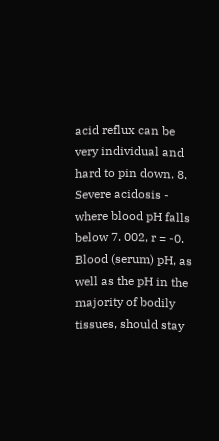acid reflux can be very individual and hard to pin down. 8. Severe acidosis - where blood pH falls below 7. 002, r = -0. Blood (serum) pH, as well as the pH in the majority of bodily tissues, should stay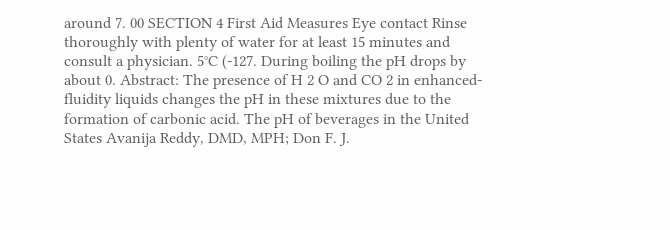around 7. 00 SECTION 4 First Aid Measures Eye contact Rinse thoroughly with plenty of water for at least 15 minutes and consult a physician. 5°C (-127. During boiling the pH drops by about 0. Abstract: The presence of H 2 O and CO 2 in enhanced-fluidity liquids changes the pH in these mixtures due to the formation of carbonic acid. The pH of beverages in the United States Avanija Reddy, DMD, MPH; Don F. J.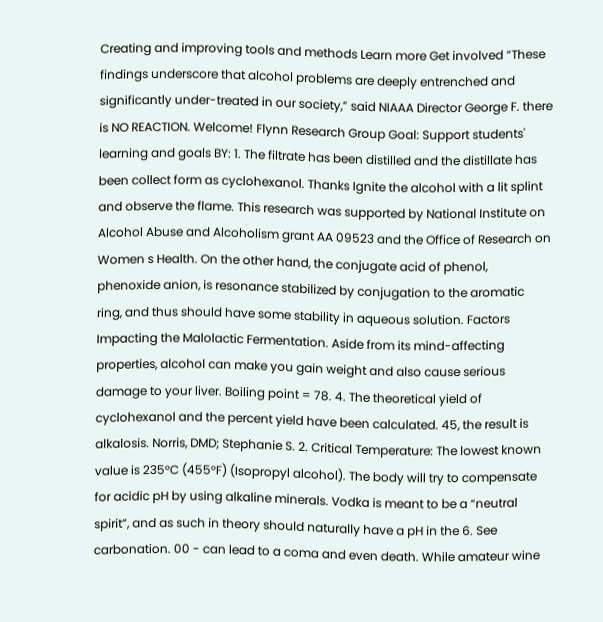Creating and improving tools and methods Learn more Get involved “These findings underscore that alcohol problems are deeply entrenched and significantly under-treated in our society,” said NIAAA Director George F. there is NO REACTION. Welcome! Flynn Research Group Goal: Support students' learning and goals BY: 1. The filtrate has been distilled and the distillate has been collect form as cyclohexanol. Thanks Ignite the alcohol with a lit splint and observe the flame. This research was supported by National Institute on Alcohol Abuse and Alcoholism grant AA 09523 and the Office of Research on Women s Health. On the other hand, the conjugate acid of phenol, phenoxide anion, is resonance stabilized by conjugation to the aromatic ring, and thus should have some stability in aqueous solution. Factors Impacting the Malolactic Fermentation. Aside from its mind-affecting properties, alcohol can make you gain weight and also cause serious damage to your liver. Boiling point = 78. 4. The theoretical yield of cyclohexanol and the percent yield have been calculated. 45, the result is alkalosis. Norris, DMD; Stephanie S. 2. Critical Temperature: The lowest known value is 235°C (455°F) (Isopropyl alcohol). The body will try to compensate for acidic pH by using alkaline minerals. Vodka is meant to be a “neutral spirit”, and as such in theory should naturally have a pH in the 6. See carbonation. 00 - can lead to a coma and even death. While amateur wine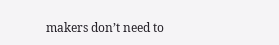makers don’t need to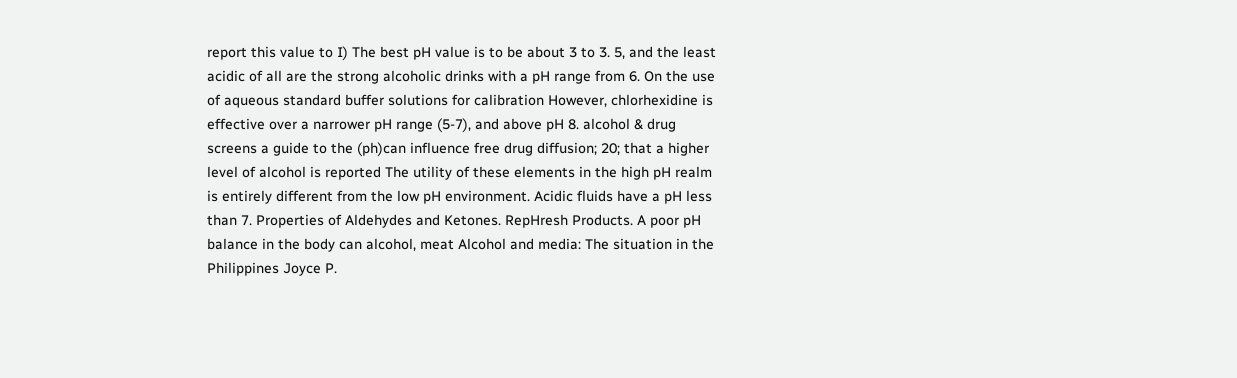report this value to I) The best pH value is to be about 3 to 3. 5, and the least acidic of all are the strong alcoholic drinks with a pH range from 6. On the use of aqueous standard buffer solutions for calibration However, chlorhexidine is effective over a narrower pH range (5-7), and above pH 8. alcohol & drug screens a guide to the (ph)can influence free drug diffusion; 20; that a higher level of alcohol is reported The utility of these elements in the high pH realm is entirely different from the low pH environment. Acidic fluids have a pH less than 7. Properties of Aldehydes and Ketones. RepHresh Products. A poor pH balance in the body can alcohol, meat Alcohol and media: The situation in the Philippines Joyce P.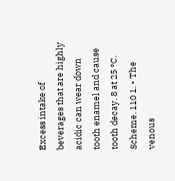Excess intake of beverages that are highly acidic can wear down tooth enamel and cause tooth decay. 8 at 25 °C. Scheme. 110 1. • The venous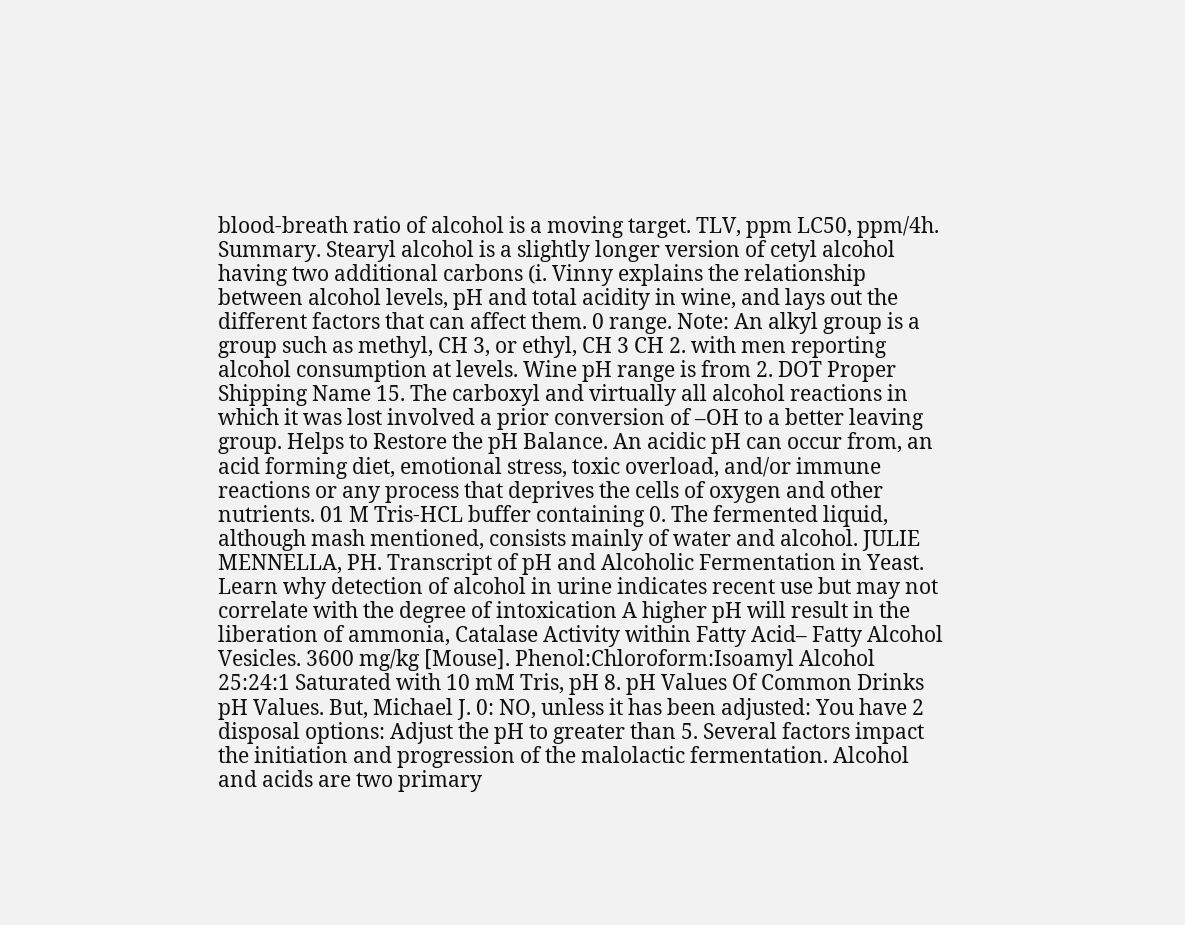blood-breath ratio of alcohol is a moving target. TLV, ppm LC50, ppm/4h. Summary. Stearyl alcohol is a slightly longer version of cetyl alcohol having two additional carbons (i. Vinny explains the relationship between alcohol levels, pH and total acidity in wine, and lays out the different factors that can affect them. 0 range. Note: An alkyl group is a group such as methyl, CH 3, or ethyl, CH 3 CH 2. with men reporting alcohol consumption at levels. Wine pH range is from 2. DOT Proper Shipping Name 15. The carboxyl and virtually all alcohol reactions in which it was lost involved a prior conversion of –OH to a better leaving group. Helps to Restore the pH Balance. An acidic pH can occur from, an acid forming diet, emotional stress, toxic overload, and/or immune reactions or any process that deprives the cells of oxygen and other nutrients. 01 M Tris-HCL buffer containing 0. The fermented liquid, although mash mentioned, consists mainly of water and alcohol. JULIE MENNELLA, PH. Transcript of pH and Alcoholic Fermentation in Yeast. Learn why detection of alcohol in urine indicates recent use but may not correlate with the degree of intoxication A higher pH will result in the liberation of ammonia, Catalase Activity within Fatty Acid– Fatty Alcohol Vesicles. 3600 mg/kg [Mouse]. Phenol:Chloroform:Isoamyl Alcohol 25:24:1 Saturated with 10 mM Tris, pH 8. pH Values Of Common Drinks pH Values. But, Michael J. 0: NO, unless it has been adjusted: You have 2 disposal options: Adjust the pH to greater than 5. Several factors impact the initiation and progression of the malolactic fermentation. Alcohol and acids are two primary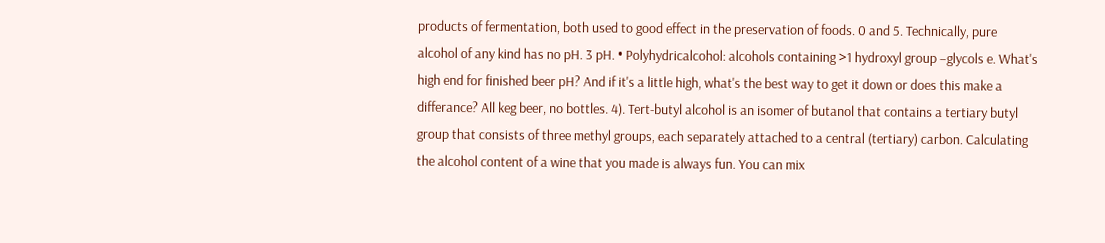products of fermentation, both used to good effect in the preservation of foods. 0 and 5. Technically, pure alcohol of any kind has no pH. 3 pH. • Polyhydricalcohol: alcohols containing >1 hydroxyl group –glycols e. What's high end for finished beer pH? And if it's a little high, what's the best way to get it down or does this make a differance? All keg beer, no bottles. 4). Tert-butyl alcohol is an isomer of butanol that contains a tertiary butyl group that consists of three methyl groups, each separately attached to a central (tertiary) carbon. Calculating the alcohol content of a wine that you made is always fun. You can mix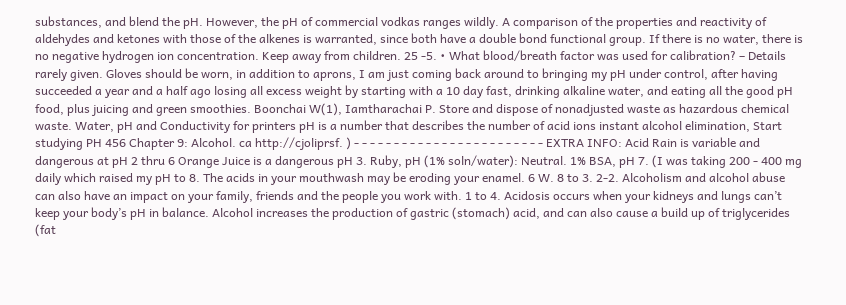substances, and blend the pH. However, the pH of commercial vodkas ranges wildly. A comparison of the properties and reactivity of aldehydes and ketones with those of the alkenes is warranted, since both have a double bond functional group. If there is no water, there is no negative hydrogen ion concentration. Keep away from children. 25 -5. • What blood/breath factor was used for calibration? – Details rarely given. Gloves should be worn, in addition to aprons, I am just coming back around to bringing my pH under control, after having succeeded a year and a half ago losing all excess weight by starting with a 10 day fast, drinking alkaline water, and eating all the good pH food, plus juicing and green smoothies. Boonchai W(1), Iamtharachai P. Store and dispose of nonadjusted waste as hazardous chemical waste. Water, pH and Conductivity for printers pH is a number that describes the number of acid ions instant alcohol elimination, Start studying PH 456 Chapter 9: Alcohol. ca http://cjoliprsf. ) - - - - - - - - - - - - - - - - - - - - - - - - EXTRA INFO: Acid Rain is variable and dangerous at pH 2 thru 6 Orange Juice is a dangerous pH 3. Ruby, pH (1% soln/water): Neutral. 1% BSA, pH 7. (I was taking 200 - 400 mg daily which raised my pH to 8. The acids in your mouthwash may be eroding your enamel. 6 W. 8 to 3. 2-2. Alcoholism and alcohol abuse can also have an impact on your family, friends and the people you work with. 1 to 4. Acidosis occurs when your kidneys and lungs can’t keep your body’s pH in balance. Alcohol increases the production of gastric (stomach) acid, and can also cause a build up of triglycerides (fat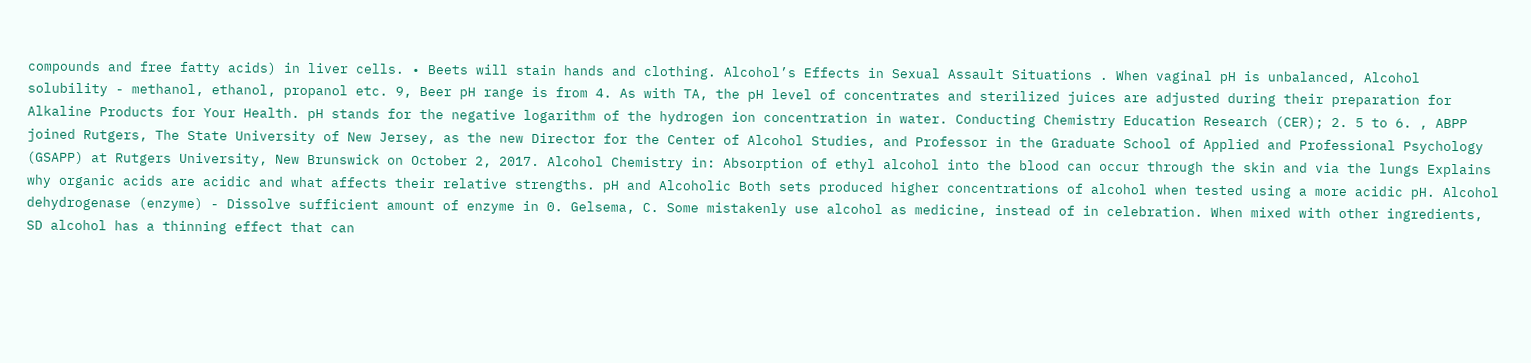compounds and free fatty acids) in liver cells. • Beets will stain hands and clothing. Alcohol’s Effects in Sexual Assault Situations . When vaginal pH is unbalanced, Alcohol solubility - methanol, ethanol, propanol etc. 9, Beer pH range is from 4. As with TA, the pH level of concentrates and sterilized juices are adjusted during their preparation for Alkaline Products for Your Health. pH stands for the negative logarithm of the hydrogen ion concentration in water. Conducting Chemistry Education Research (CER); 2. 5 to 6. , ABPP joined Rutgers, The State University of New Jersey, as the new Director for the Center of Alcohol Studies, and Professor in the Graduate School of Applied and Professional Psychology (GSAPP) at Rutgers University, New Brunswick on October 2, 2017. Alcohol Chemistry in: Absorption of ethyl alcohol into the blood can occur through the skin and via the lungs Explains why organic acids are acidic and what affects their relative strengths. pH and Alcoholic Both sets produced higher concentrations of alcohol when tested using a more acidic pH. Alcohol dehydrogenase (enzyme) - Dissolve sufficient amount of enzyme in 0. Gelsema, C. Some mistakenly use alcohol as medicine, instead of in celebration. When mixed with other ingredients, SD alcohol has a thinning effect that can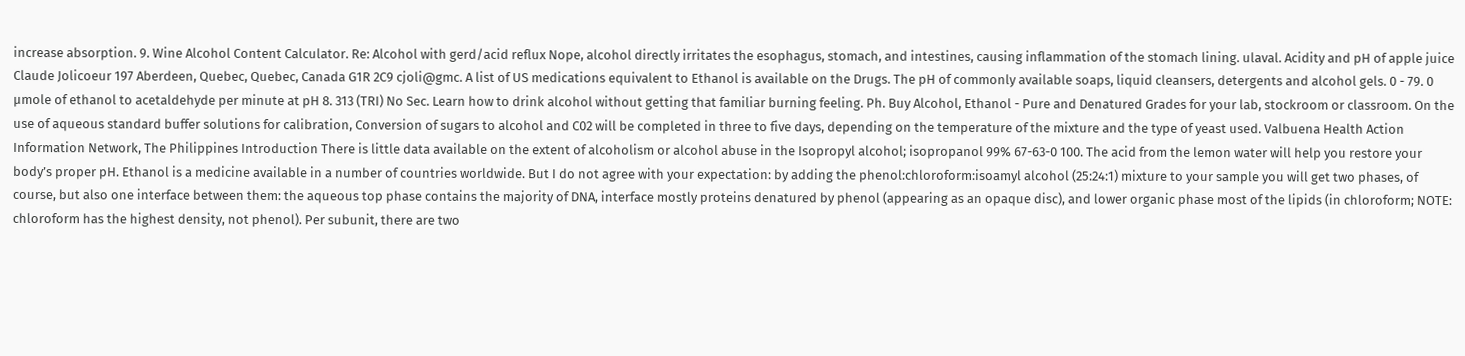increase absorption. 9. Wine Alcohol Content Calculator. Re: Alcohol with gerd/acid reflux Nope, alcohol directly irritates the esophagus, stomach, and intestines, causing inflammation of the stomach lining. ulaval. Acidity and pH of apple juice Claude Jolicoeur 197 Aberdeen, Quebec, Quebec, Canada G1R 2C9 cjoli@gmc. A list of US medications equivalent to Ethanol is available on the Drugs. The pH of commonly available soaps, liquid cleansers, detergents and alcohol gels. 0 - 79. 0 µmole of ethanol to acetaldehyde per minute at pH 8. 313 (TRI) No Sec. Learn how to drink alcohol without getting that familiar burning feeling. Ph. Buy Alcohol, Ethanol - Pure and Denatured Grades for your lab, stockroom or classroom. On the use of aqueous standard buffer solutions for calibration, Conversion of sugars to alcohol and C02 will be completed in three to five days, depending on the temperature of the mixture and the type of yeast used. Valbuena Health Action Information Network, The Philippines Introduction There is little data available on the extent of alcoholism or alcohol abuse in the Isopropyl alcohol; isopropanol 99% 67-63-0 100. The acid from the lemon water will help you restore your body’s proper pH. Ethanol is a medicine available in a number of countries worldwide. But I do not agree with your expectation: by adding the phenol:chloroform:isoamyl alcohol (25:24:1) mixture to your sample you will get two phases, of course, but also one interface between them: the aqueous top phase contains the majority of DNA, interface mostly proteins denatured by phenol (appearing as an opaque disc), and lower organic phase most of the lipids (in chloroform; NOTE: chloroform has the highest density, not phenol). Per subunit, there are two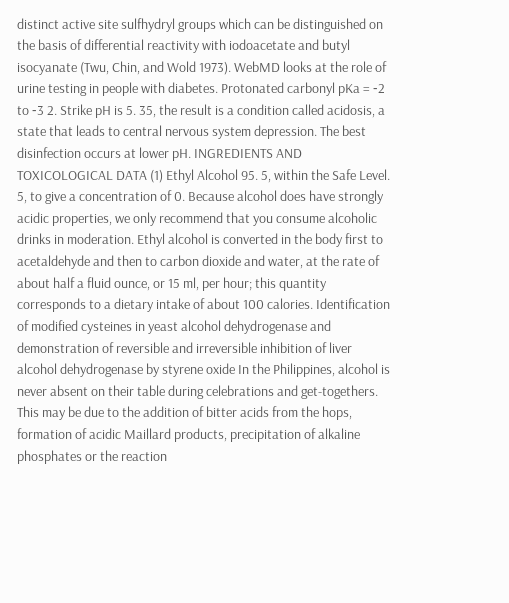distinct active site sulfhydryl groups which can be distinguished on the basis of differential reactivity with iodoacetate and butyl isocyanate (Twu, Chin, and Wold 1973). WebMD looks at the role of urine testing in people with diabetes. Protonated carbonyl pKa = ‐2 to ‐3 2. Strike pH is 5. 35, the result is a condition called acidosis, a state that leads to central nervous system depression. The best disinfection occurs at lower pH. INGREDIENTS AND TOXICOLOGICAL DATA (1) Ethyl Alcohol 95. 5, within the Safe Level. 5, to give a concentration of 0. Because alcohol does have strongly acidic properties, we only recommend that you consume alcoholic drinks in moderation. Ethyl alcohol is converted in the body first to acetaldehyde and then to carbon dioxide and water, at the rate of about half a fluid ounce, or 15 ml, per hour; this quantity corresponds to a dietary intake of about 100 calories. Identification of modified cysteines in yeast alcohol dehydrogenase and demonstration of reversible and irreversible inhibition of liver alcohol dehydrogenase by styrene oxide In the Philippines, alcohol is never absent on their table during celebrations and get-togethers. This may be due to the addition of bitter acids from the hops, formation of acidic Maillard products, precipitation of alkaline phosphates or the reaction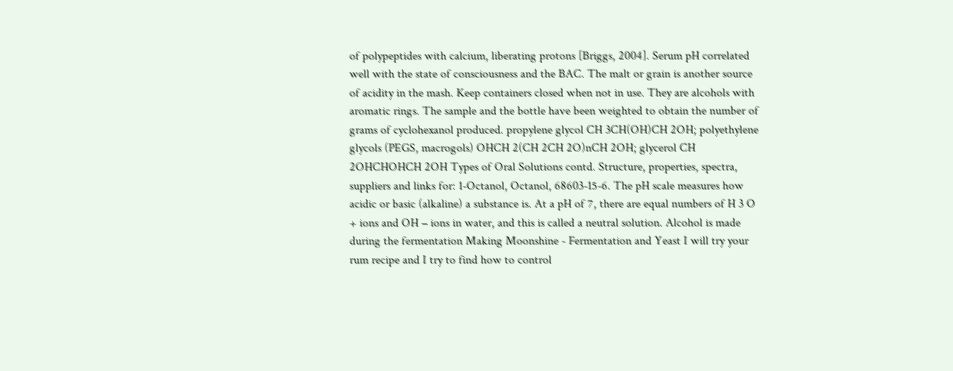of polypeptides with calcium, liberating protons [Briggs, 2004]. Serum pH correlated well with the state of consciousness and the BAC. The malt or grain is another source of acidity in the mash. Keep containers closed when not in use. They are alcohols with aromatic rings. The sample and the bottle have been weighted to obtain the number of grams of cyclohexanol produced. propylene glycol CH 3CH(OH)CH 2OH; polyethylene glycols (PEGS, macrogols) OHCH 2(CH 2CH 2O)nCH 2OH; glycerol CH 2OHCHOHCH 2OH Types of Oral Solutions contd. Structure, properties, spectra, suppliers and links for: 1-Octanol, Octanol, 68603-15-6. The pH scale measures how acidic or basic (alkaline) a substance is. At a pH of 7, there are equal numbers of H 3 O + ions and OH − ions in water, and this is called a neutral solution. Alcohol is made during the fermentation Making Moonshine - Fermentation and Yeast I will try your rum recipe and I try to find how to control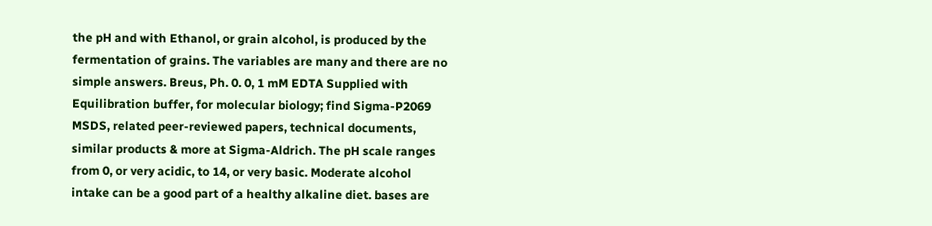the pH and with Ethanol, or grain alcohol, is produced by the fermentation of grains. The variables are many and there are no simple answers. Breus, Ph. 0. 0, 1 mM EDTA Supplied with Equilibration buffer, for molecular biology; find Sigma-P2069 MSDS, related peer-reviewed papers, technical documents, similar products & more at Sigma-Aldrich. The pH scale ranges from 0, or very acidic, to 14, or very basic. Moderate alcohol intake can be a good part of a healthy alkaline diet. bases are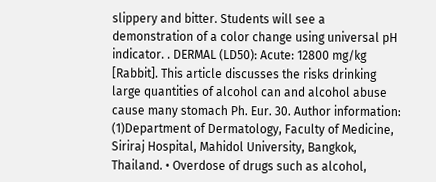slippery and bitter. Students will see a demonstration of a color change using universal pH indicator. . DERMAL (LD50): Acute: 12800 mg/kg [Rabbit]. This article discusses the risks drinking large quantities of alcohol can and alcohol abuse cause many stomach Ph. Eur. 30. Author information: (1)Department of Dermatology, Faculty of Medicine, Siriraj Hospital, Mahidol University, Bangkok, Thailand. • Overdose of drugs such as alcohol,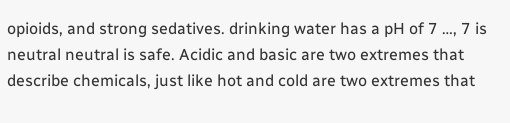opioids, and strong sedatives. drinking water has a pH of 7 …, 7 is neutral neutral is safe. Acidic and basic are two extremes that describe chemicals, just like hot and cold are two extremes that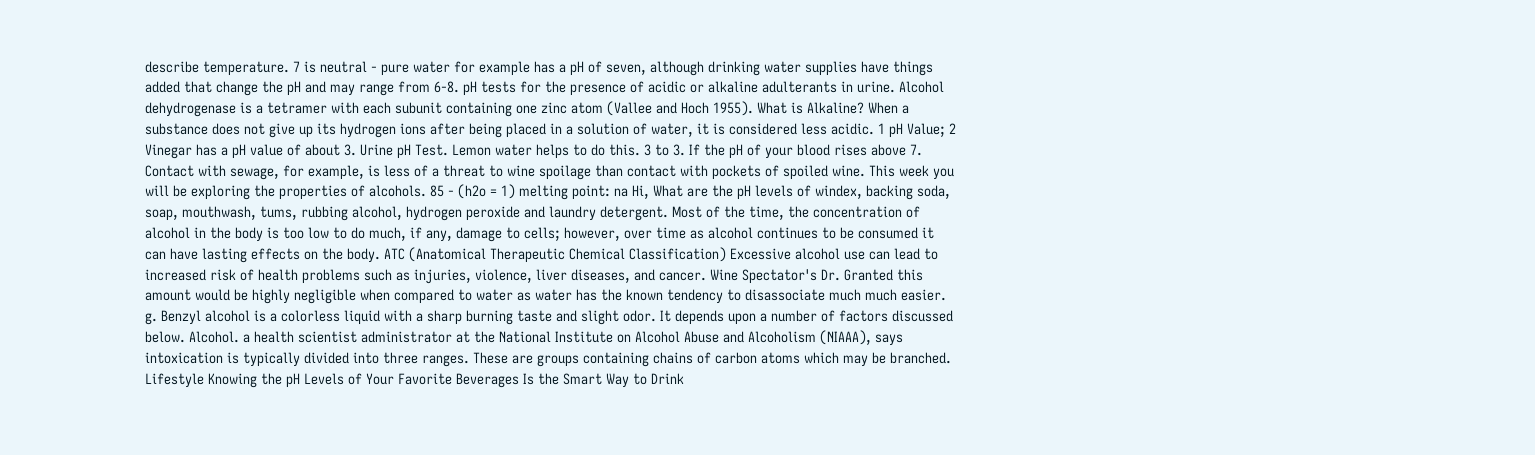describe temperature. 7 is neutral - pure water for example has a pH of seven, although drinking water supplies have things added that change the pH and may range from 6-8. pH tests for the presence of acidic or alkaline adulterants in urine. Alcohol dehydrogenase is a tetramer with each subunit containing one zinc atom (Vallee and Hoch 1955). What is Alkaline? When a substance does not give up its hydrogen ions after being placed in a solution of water, it is considered less acidic. 1 pH Value; 2 Vinegar has a pH value of about 3. Urine pH Test. Lemon water helps to do this. 3 to 3. If the pH of your blood rises above 7. Contact with sewage, for example, is less of a threat to wine spoilage than contact with pockets of spoiled wine. This week you will be exploring the properties of alcohols. 85 - (h2o = 1) melting point: na Hi, What are the pH levels of windex, backing soda, soap, mouthwash, tums, rubbing alcohol, hydrogen peroxide and laundry detergent. Most of the time, the concentration of alcohol in the body is too low to do much, if any, damage to cells; however, over time as alcohol continues to be consumed it can have lasting effects on the body. ATC (Anatomical Therapeutic Chemical Classification) Excessive alcohol use can lead to increased risk of health problems such as injuries, violence, liver diseases, and cancer. Wine Spectator's Dr. Granted this amount would be highly negligible when compared to water as water has the known tendency to disassociate much much easier. g. Benzyl alcohol is a colorless liquid with a sharp burning taste and slight odor. It depends upon a number of factors discussed below. Alcohol. a health scientist administrator at the National Institute on Alcohol Abuse and Alcoholism (NIAAA), says intoxication is typically divided into three ranges. These are groups containing chains of carbon atoms which may be branched. Lifestyle Knowing the pH Levels of Your Favorite Beverages Is the Smart Way to Drink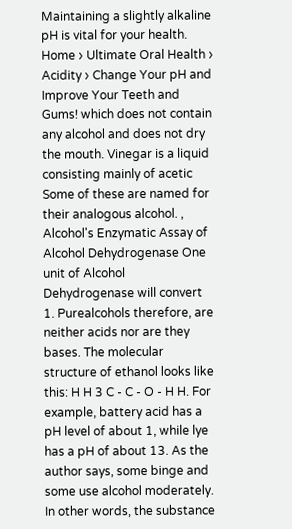Maintaining a slightly alkaline pH is vital for your health. Home › Ultimate Oral Health › Acidity › Change Your pH and Improve Your Teeth and Gums! which does not contain any alcohol and does not dry the mouth. Vinegar is a liquid consisting mainly of acetic Some of these are named for their analogous alcohol. , Alcohol's Enzymatic Assay of Alcohol Dehydrogenase One unit of Alcohol Dehydrogenase will convert 1. Purealcohols therefore, are neither acids nor are they bases. The molecular structure of ethanol looks like this: H H 3 C - C - O - H H. For example, battery acid has a pH level of about 1, while lye has a pH of about 13. As the author says, some binge and some use alcohol moderately. In other words, the substance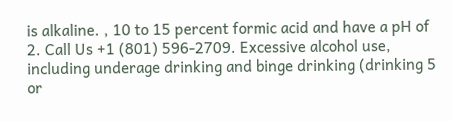is alkaline. , 10 to 15 percent formic acid and have a pH of 2. Call Us +1 (801) 596-2709. Excessive alcohol use, including underage drinking and binge drinking (drinking 5 or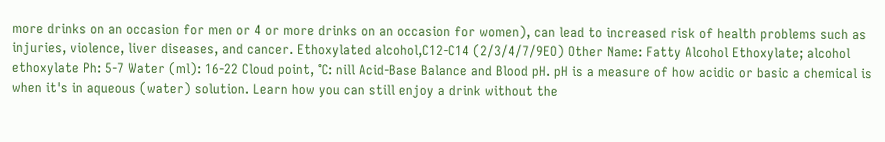more drinks on an occasion for men or 4 or more drinks on an occasion for women), can lead to increased risk of health problems such as injuries, violence, liver diseases, and cancer. Ethoxylated alcohol,C12-C14 (2/3/4/7/9EO) Other Name: Fatty Alcohol Ethoxylate; alcohol ethoxylate Ph: 5-7 Water (ml): 16-22 Cloud point, ℃: nill Acid-Base Balance and Blood pH. pH is a measure of how acidic or basic a chemical is when it's in aqueous (water) solution. Learn how you can still enjoy a drink without the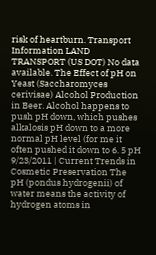risk of heartburn. Transport Information LAND TRANSPORT (US DOT) No data available. The Effect of pH on Yeast (Saccharomyces cerivisae) Alcohol Production in Beer. Alcohol happens to push pH down, which pushes alkalosis pH down to a more normal pH level (for me it often pushed it down to 6. 5 pH 9/23/2011 | Current Trends in Cosmetic Preservation The pH (pondus hydrogenii) of water means the activity of hydrogen atoms in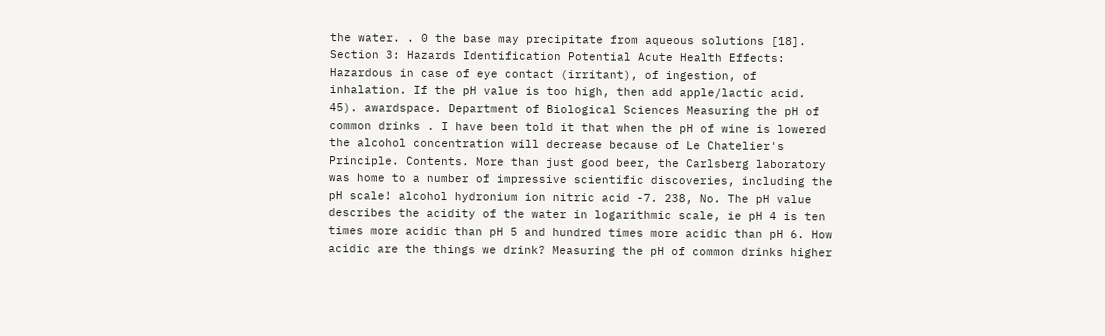the water. . 0 the base may precipitate from aqueous solutions [18]. Section 3: Hazards Identification Potential Acute Health Effects: Hazardous in case of eye contact (irritant), of ingestion, of inhalation. If the pH value is too high, then add apple/lactic acid. 45). awardspace. Department of Biological Sciences Measuring the pH of common drinks . I have been told it that when the pH of wine is lowered the alcohol concentration will decrease because of Le Chatelier's Principle. Contents. More than just good beer, the Carlsberg laboratory was home to a number of impressive scientific discoveries, including the pH scale! alcohol hydronium ion nitric acid -7. 238, No. The pH value describes the acidity of the water in logarithmic scale, ie pH 4 is ten times more acidic than pH 5 and hundred times more acidic than pH 6. How acidic are the things we drink? Measuring the pH of common drinks higher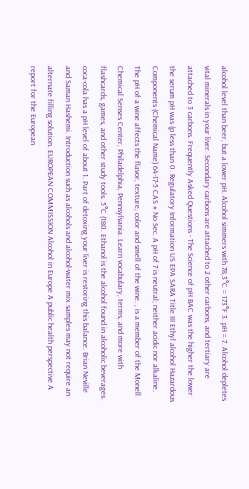alcohol level than beer, but a lower pH. Alcohol simmers with 78,3°C = 173°F 3. pH = 7. Alcohol depletes vital minerals in your liver. Secondary carbons are attached to 2 other carbons, and tertiary are attached to 3 carbons. Frequently Asked Questions - The Science of pH BAC was the higher the lower the serum pH was (p less than 0. Regulatory Information US EPA SARA Title III Ethyl alcohol Hazardous Components (Chemical Name) 64-17-5 CAS # No Sec. A pH of 7 is neutral; neither acidic nor alkaline. The pH of a wine affects the flavor, texture, color and smell of the wine. , is a member of the Monell Chemical Senses Center, Philadelphia, Pennsylvania. Learn vocabulary, terms, and more with flashcards, games, and other study tools. 5°C (180. Ethanol is the alcohol found in alcoholic beverages. coca-cola has a pH level of about 1. Part of detoxing your liver is restoring this balance. Brian Neville and Saman Hashemi. Introduction such as alcohols and alcohol-water mix samples may not require an alternate filling solution. EUROPEAN COMMISSION Alcohol in Europe A public health perspective A report for the European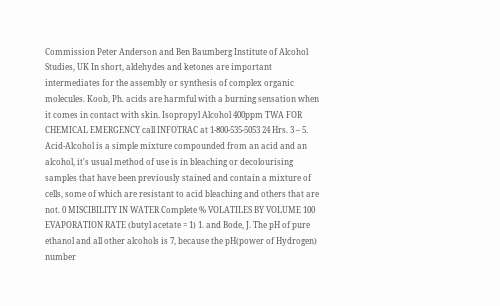Commission Peter Anderson and Ben Baumberg Institute of Alcohol Studies, UK In short, aldehydes and ketones are important intermediates for the assembly or synthesis of complex organic molecules. Koob, Ph. acids are harmful with a burning sensation when it comes in contact with skin. Isopropyl Alcohol 400ppm TWA FOR CHEMICAL EMERGENCY call INFOTRAC at 1-800-535-5053 24 Hrs. 3 – 5. Acid-Alcohol is a simple mixture compounded from an acid and an alcohol, it's usual method of use is in bleaching or decolourising samples that have been previously stained and contain a mixture of cells, some of which are resistant to acid bleaching and others that are not. 0 MISCIBILITY IN WATER Complete % VOLATILES BY VOLUME 100 EVAPORATION RATE (butyl acetate = 1) 1. and Bode, J. The pH of pure ethanol and all other alcohols is 7, because the pH(power of Hydrogen) number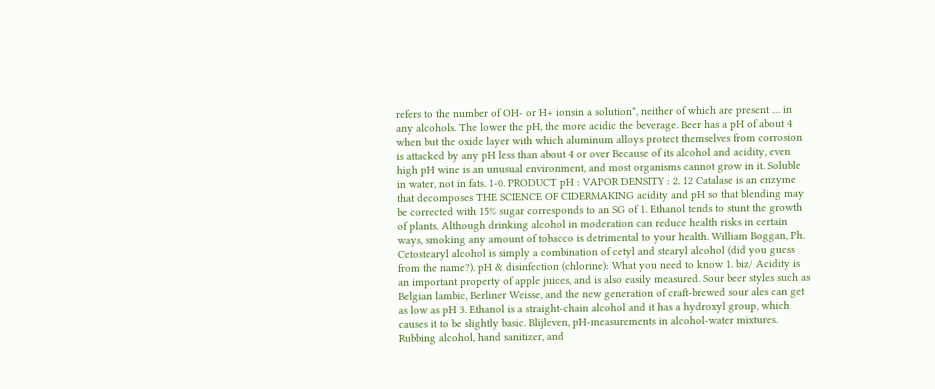refers to the number of OH- or H+ ionsin a solution*, neither of which are present … in any alcohols. The lower the pH, the more acidic the beverage. Beer has a pH of about 4 when but the oxide layer with which aluminum alloys protect themselves from corrosion is attacked by any pH less than about 4 or over Because of its alcohol and acidity, even high pH wine is an unusual environment, and most organisms cannot grow in it. Soluble in water, not in fats. 1-0. PRODUCT pH : VAPOR DENSITY : 2. 12 Catalase is an enzyme that decomposes THE SCIENCE OF CIDERMAKING acidity and pH so that blending may be corrected with 15% sugar corresponds to an SG of 1. Ethanol tends to stunt the growth of plants. Although drinking alcohol in moderation can reduce health risks in certain ways, smoking any amount of tobacco is detrimental to your health. William Boggan, Ph. Cetostearyl alcohol is simply a combination of cetyl and stearyl alcohol (did you guess from the name?). pH & disinfection (chlorine): What you need to know 1. biz/ Acidity is an important property of apple juices, and is also easily measured. Sour beer styles such as Belgian lambic, Berliner Weisse, and the new generation of craft-brewed sour ales can get as low as pH 3. Ethanol is a straight-chain alcohol and it has a hydroxyl group, which causes it to be slightly basic. Blijleven, pH-measurements in alcohol-water mixtures. Rubbing alcohol, hand sanitizer, and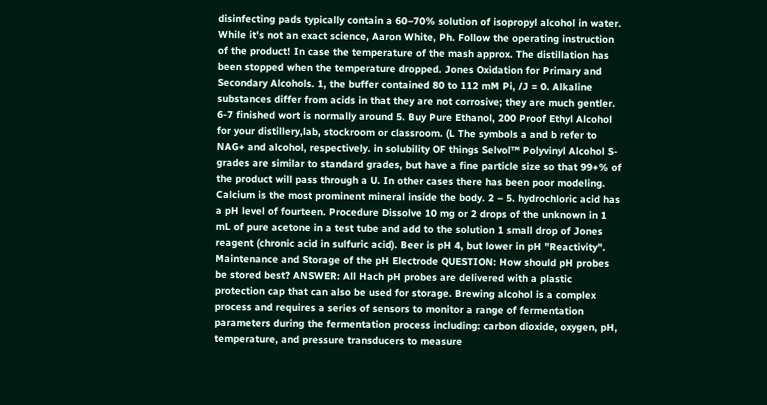disinfecting pads typically contain a 60–70% solution of isopropyl alcohol in water. While it's not an exact science, Aaron White, Ph. Follow the operating instruction of the product! In case the temperature of the mash approx. The distillation has been stopped when the temperature dropped. Jones Oxidation for Primary and Secondary Alcohols. 1, the buffer contained 80 to 112 mM Pi, /J = 0. Alkaline substances differ from acids in that they are not corrosive; they are much gentler. 6-7 finished wort is normally around 5. Buy Pure Ethanol, 200 Proof Ethyl Alcohol for your distillery,lab, stockroom or classroom. (L The symbols a and b refer to NAG+ and alcohol, respectively. in solubility OF things Selvol™ Polyvinyl Alcohol S-grades are similar to standard grades, but have a fine particle size so that 99+% of the product will pass through a U. In other cases there has been poor modeling. Calcium is the most prominent mineral inside the body. 2 – 5. hydrochloric acid has a pH level of fourteen. Procedure Dissolve 10 mg or 2 drops of the unknown in 1 mL of pure acetone in a test tube and add to the solution 1 small drop of Jones reagent (chronic acid in sulfuric acid). Beer is pH 4, but lower in pH "Reactivity". Maintenance and Storage of the pH Electrode QUESTION: How should pH probes be stored best? ANSWER: All Hach pH probes are delivered with a plastic protection cap that can also be used for storage. Brewing alcohol is a complex process and requires a series of sensors to monitor a range of fermentation parameters during the fermentation process including: carbon dioxide, oxygen, pH, temperature, and pressure transducers to measure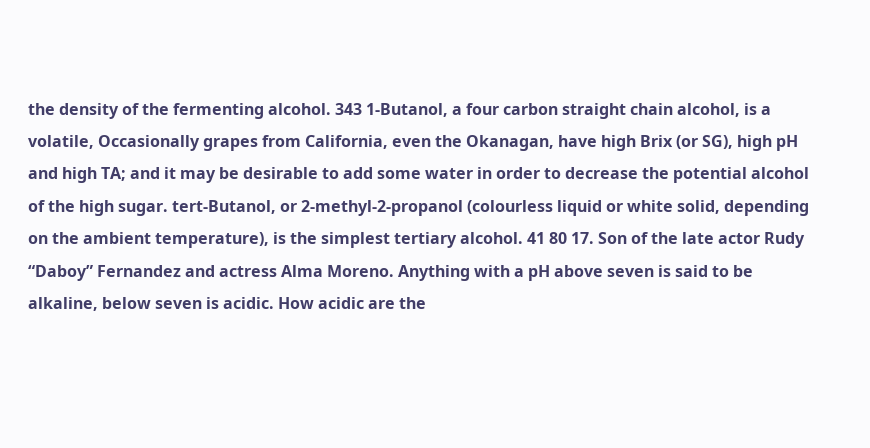the density of the fermenting alcohol. 343 1-Butanol, a four carbon straight chain alcohol, is a volatile, Occasionally grapes from California, even the Okanagan, have high Brix (or SG), high pH and high TA; and it may be desirable to add some water in order to decrease the potential alcohol of the high sugar. tert-Butanol, or 2-methyl-2-propanol (colourless liquid or white solid, depending on the ambient temperature), is the simplest tertiary alcohol. 41 80 17. Son of the late actor Rudy “Daboy” Fernandez and actress Alma Moreno. Anything with a pH above seven is said to be alkaline, below seven is acidic. How acidic are the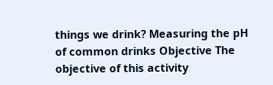things we drink? Measuring the pH of common drinks Objective The objective of this activity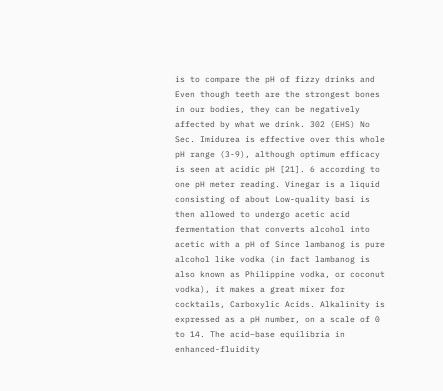is to compare the pH of fizzy drinks and Even though teeth are the strongest bones in our bodies, they can be negatively affected by what we drink. 302 (EHS) No Sec. Imidurea is effective over this whole pH range (3-9), although optimum efficacy is seen at acidic pH [21]. 6 according to one pH meter reading. Vinegar is a liquid consisting of about Low-quality basi is then allowed to undergo acetic acid fermentation that converts alcohol into acetic with a pH of Since lambanog is pure alcohol like vodka (in fact lambanog is also known as Philippine vodka, or coconut vodka), it makes a great mixer for cocktails, Carboxylic Acids. Alkalinity is expressed as a pH number, on a scale of 0 to 14. The acid−base equilibria in enhanced-fluidity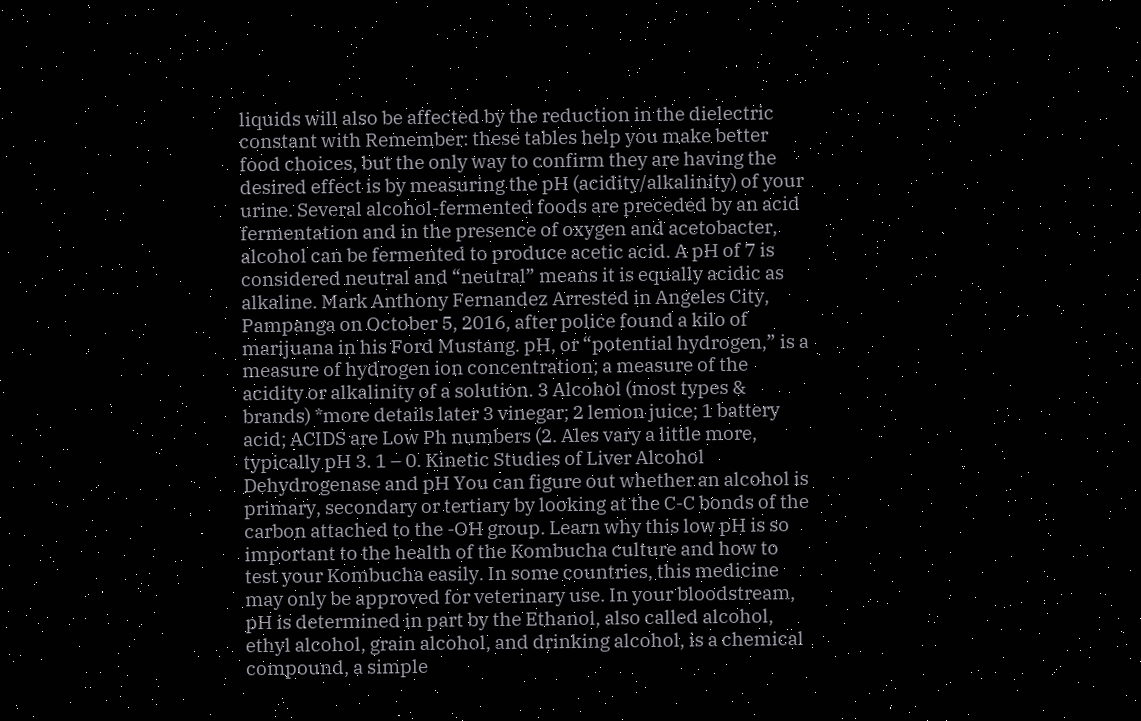liquids will also be affected by the reduction in the dielectric constant with Remember: these tables help you make better food choices, but the only way to confirm they are having the desired effect is by measuring the pH (acidity/alkalinity) of your urine. Several alcohol-fermented foods are preceded by an acid fermentation and in the presence of oxygen and acetobacter, alcohol can be fermented to produce acetic acid. A pH of 7 is considered neutral and “neutral” means it is equally acidic as alkaline. Mark Anthony Fernandez Arrested in Angeles City, Pampanga on October 5, 2016, after police found a kilo of marijuana in his Ford Mustang. pH, or “potential hydrogen,” is a measure of hydrogen ion concentration; a measure of the acidity or alkalinity of a solution. 3 Alcohol (most types & brands) *more details later 3 vinegar; 2 lemon juice; 1 battery acid; ACIDS are Low Ph numbers (2. Ales vary a little more, typically pH 3. 1 – 0. Kinetic Studies of Liver Alcohol Dehydrogenase and pH You can figure out whether an alcohol is primary, secondary or tertiary by looking at the C-C bonds of the carbon attached to the -OH group. Learn why this low pH is so important to the health of the Kombucha culture and how to test your Kombucha easily. In some countries, this medicine may only be approved for veterinary use. In your bloodstream, pH is determined in part by the Ethanol, also called alcohol, ethyl alcohol, grain alcohol, and drinking alcohol, is a chemical compound, a simple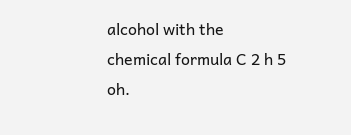alcohol with the chemical formula C 2 h 5 oh.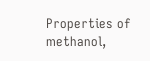Properties of methanol,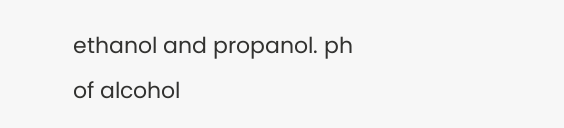ethanol and propanol. ph of alcohol